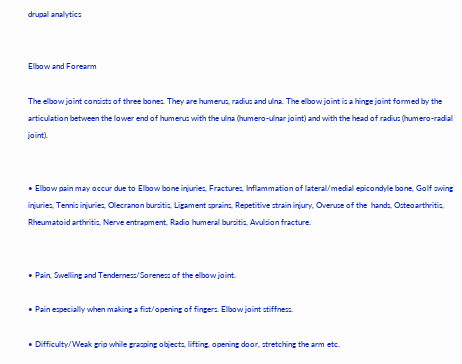drupal analytics


Elbow and Forearm

The elbow joint consists of three bones. They are humerus, radius and ulna. The elbow joint is a hinge joint formed by the articulation between the lower end of humerus with the ulna (humero-ulnar joint) and with the head of radius (humero-radial joint).


• Elbow pain may occur due to Elbow bone injuries, Fractures, Inflammation of lateral/medial epicondyle bone, Golf swing injuries, Tennis injuries, Olecranon bursitis, Ligament sprains, Repetitive strain injury, Overuse of the  hands, Osteoarthritis, Rheumatoid arthritis, Nerve entrapment, Radio humeral bursitis, Avulsion fracture.


• Pain, Swelling and Tenderness/Soreness of the elbow joint.

• Pain especially when making a fist/opening of fingers. Elbow joint stiffness.

• Difficulty/Weak grip while grasping objects, lifting, opening door, stretching the arm etc.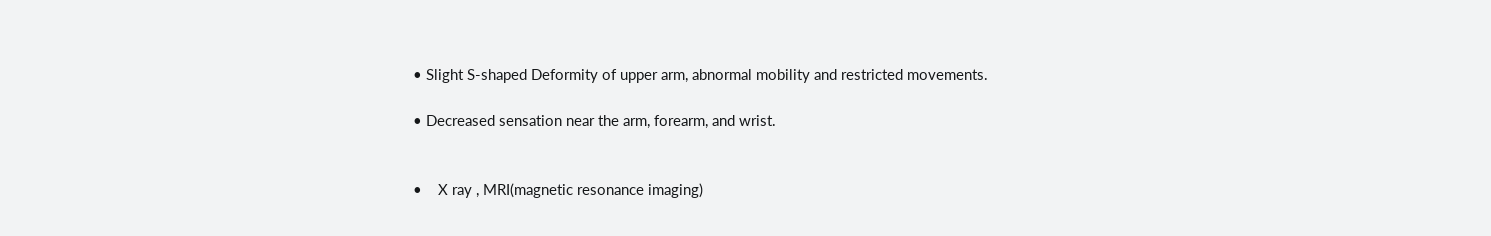• Slight S-shaped Deformity of upper arm, abnormal mobility and restricted movements.

• Decreased sensation near the arm, forearm, and wrist.


•    X ray , MRI(magnetic resonance imaging)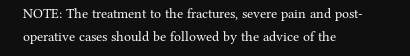NOTE: The treatment to the fractures, severe pain and post-operative cases should be followed by the advice of the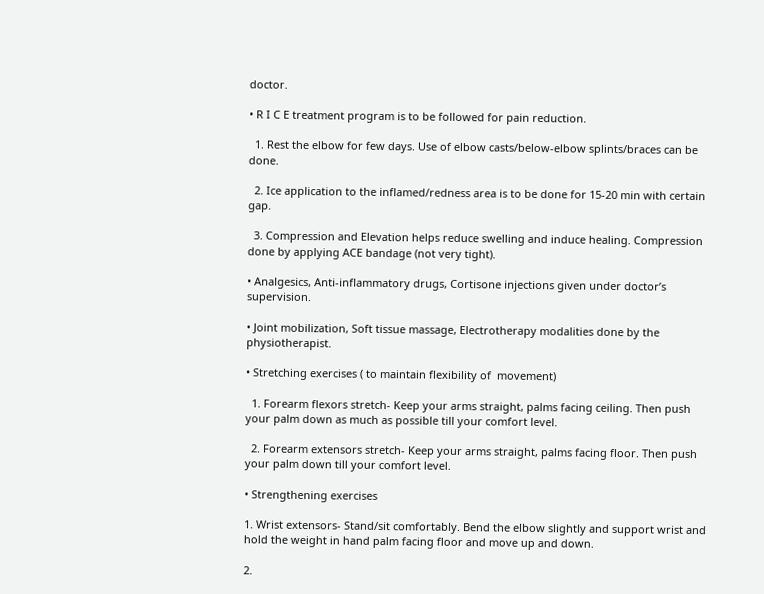doctor.

• R I C E treatment program is to be followed for pain reduction.

  1. Rest the elbow for few days. Use of elbow casts/below-elbow splints/braces can be done.

  2. Ice application to the inflamed/redness area is to be done for 15-20 min with certain gap.

  3. Compression and Elevation helps reduce swelling and induce healing. Compression done by applying ACE bandage (not very tight).

• Analgesics, Anti-inflammatory drugs, Cortisone injections given under doctor’s supervision.

• Joint mobilization, Soft tissue massage, Electrotherapy modalities done by the physiotherapist.

• Stretching exercises ( to maintain flexibility of  movement)

  1. Forearm flexors stretch- Keep your arms straight, palms facing ceiling. Then push your palm down as much as possible till your comfort level.

  2. Forearm extensors stretch- Keep your arms straight, palms facing floor. Then push your palm down till your comfort level.

• Strengthening exercises

1. Wrist extensors- Stand/sit comfortably. Bend the elbow slightly and support wrist and hold the weight in hand palm facing floor and move up and down.

2.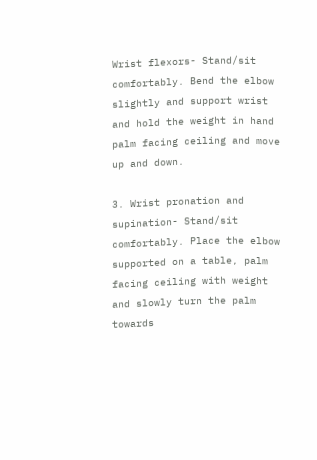Wrist flexors- Stand/sit comfortably. Bend the elbow slightly and support wrist and hold the weight in hand palm facing ceiling and move up and down.

3. Wrist pronation and supination- Stand/sit comfortably. Place the elbow supported on a table, palm facing ceiling with weight and slowly turn the palm towards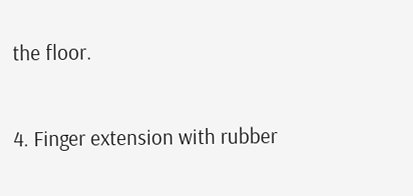the floor.

4. Finger extension with rubber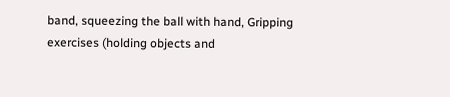band, squeezing the ball with hand, Gripping exercises (holding objects and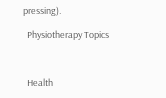pressing).

  Physiotherapy Topics



  Health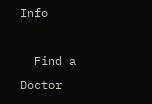Info

  Find a Doctor